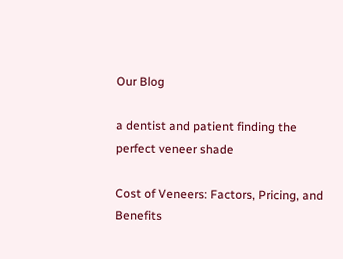Our Blog

a dentist and patient finding the perfect veneer shade

Cost of Veneers: Factors, Pricing, and Benefits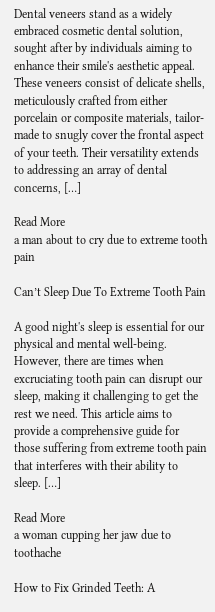Dental veneers stand as a widely embraced cosmetic dental solution, sought after by individuals aiming to enhance their smile's aesthetic appeal. These veneers consist of delicate shells, meticulously crafted from either porcelain or composite materials, tailor-made to snugly cover the frontal aspect of your teeth. Their versatility extends to addressing an array of dental concerns, […]

Read More
a man about to cry due to extreme tooth pain

Can’t Sleep Due To Extreme Tooth Pain

A good night's sleep is essential for our physical and mental well-being. However, there are times when excruciating tooth pain can disrupt our sleep, making it challenging to get the rest we need. This article aims to provide a comprehensive guide for those suffering from extreme tooth pain that interferes with their ability to sleep. […]

Read More
a woman cupping her jaw due to toothache

How to Fix Grinded Teeth: A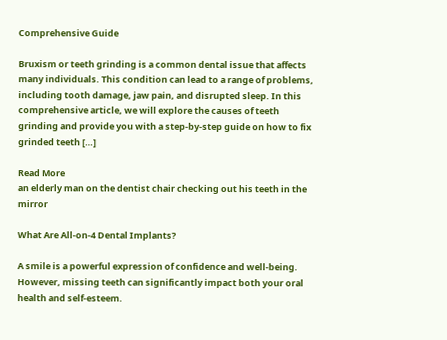Comprehensive Guide

Bruxism or teeth grinding is a common dental issue that affects many individuals. This condition can lead to a range of problems, including tooth damage, jaw pain, and disrupted sleep. In this comprehensive article, we will explore the causes of teeth grinding and provide you with a step-by-step guide on how to fix grinded teeth […]

Read More
an elderly man on the dentist chair checking out his teeth in the mirror

What Are All-on-4 Dental Implants?

A smile is a powerful expression of confidence and well-being. However, missing teeth can significantly impact both your oral health and self-esteem.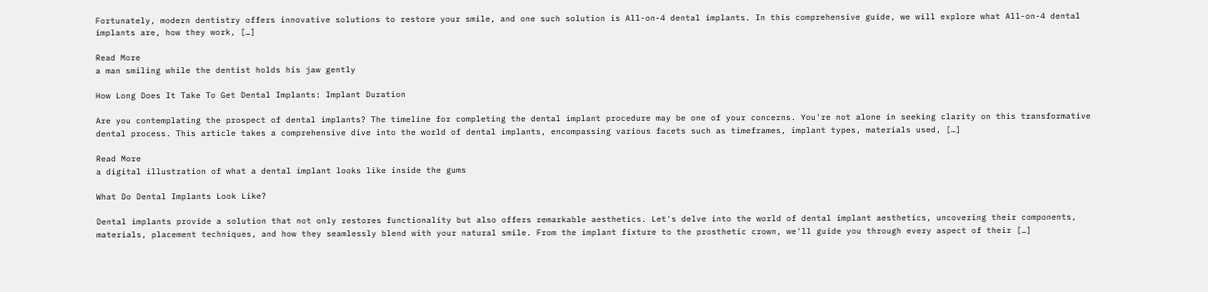Fortunately, modern dentistry offers innovative solutions to restore your smile, and one such solution is All-on-4 dental implants. In this comprehensive guide, we will explore what All-on-4 dental implants are, how they work, […]

Read More
a man smiling while the dentist holds his jaw gently

How Long Does It Take To Get Dental Implants: Implant Duration

Are you contemplating the prospect of dental implants? The timeline for completing the dental implant procedure may be one of your concerns. You're not alone in seeking clarity on this transformative dental process. This article takes a comprehensive dive into the world of dental implants, encompassing various facets such as timeframes, implant types, materials used, […]

Read More
a digital illustration of what a dental implant looks like inside the gums

What Do Dental Implants Look Like?

Dental implants provide a solution that not only restores functionality but also offers remarkable aesthetics. Let's delve into the world of dental implant aesthetics, uncovering their components, materials, placement techniques, and how they seamlessly blend with your natural smile. From the implant fixture to the prosthetic crown, we'll guide you through every aspect of their […]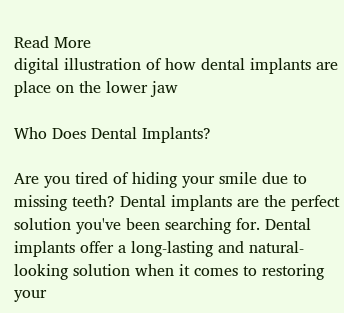Read More
digital illustration of how dental implants are place on the lower jaw

Who Does Dental Implants?

Are you tired of hiding your smile due to missing teeth? Dental implants are the perfect solution you've been searching for. Dental implants offer a long-lasting and natural-looking solution when it comes to restoring your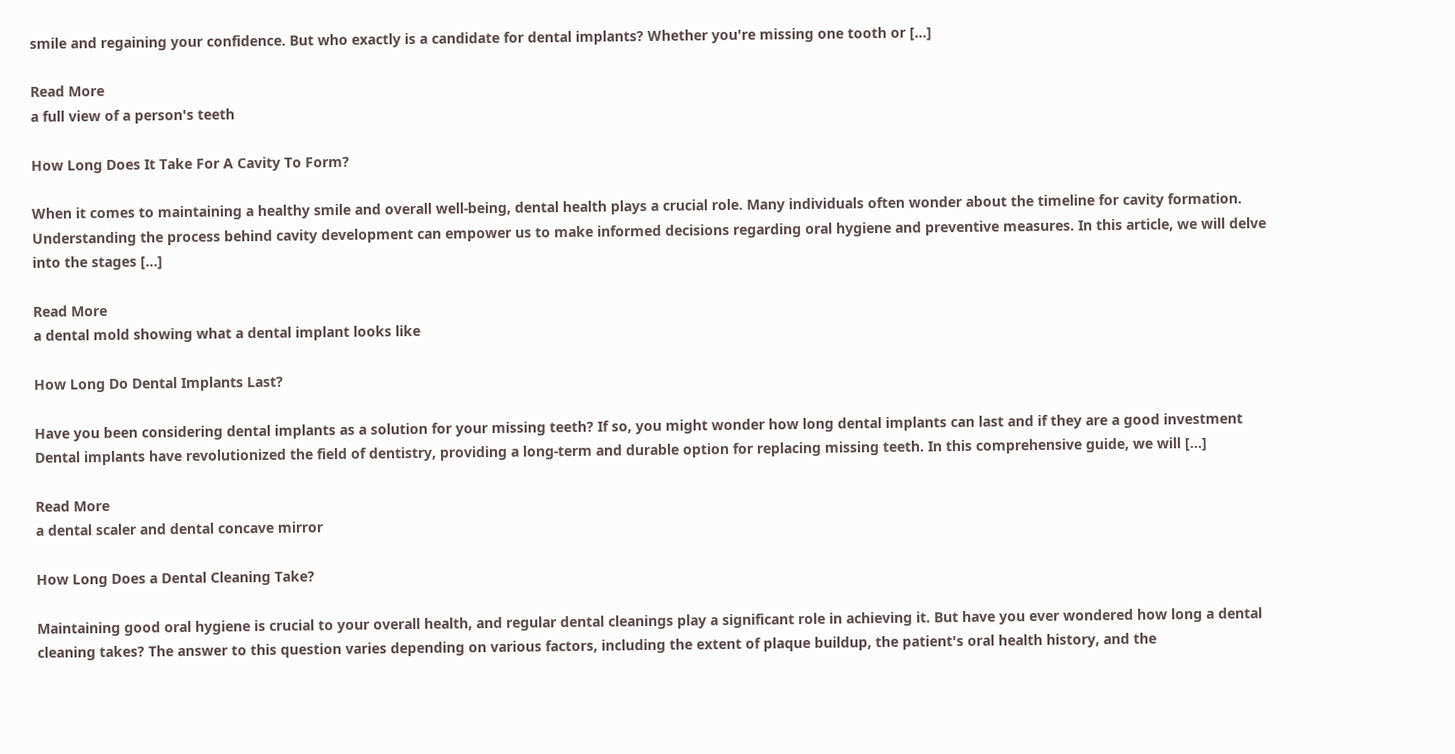smile and regaining your confidence. But who exactly is a candidate for dental implants? Whether you're missing one tooth or […]

Read More
a full view of a person's teeth

How Long Does It Take For A Cavity To Form?

When it comes to maintaining a healthy smile and overall well-being, dental health plays a crucial role. Many individuals often wonder about the timeline for cavity formation. Understanding the process behind cavity development can empower us to make informed decisions regarding oral hygiene and preventive measures. In this article, we will delve into the stages […]

Read More
a dental mold showing what a dental implant looks like

How Long Do Dental Implants Last?

Have you been considering dental implants as a solution for your missing teeth? If so, you might wonder how long dental implants can last and if they are a good investment Dental implants have revolutionized the field of dentistry, providing a long-term and durable option for replacing missing teeth. In this comprehensive guide, we will […]

Read More
a dental scaler and dental concave mirror

How Long Does a Dental Cleaning Take?

Maintaining good oral hygiene is crucial to your overall health, and regular dental cleanings play a significant role in achieving it. But have you ever wondered how long a dental cleaning takes? The answer to this question varies depending on various factors, including the extent of plaque buildup, the patient's oral health history, and the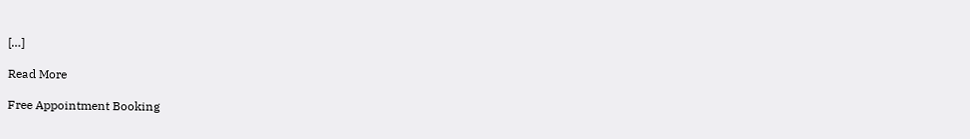[…]

Read More

Free Appointment Booking